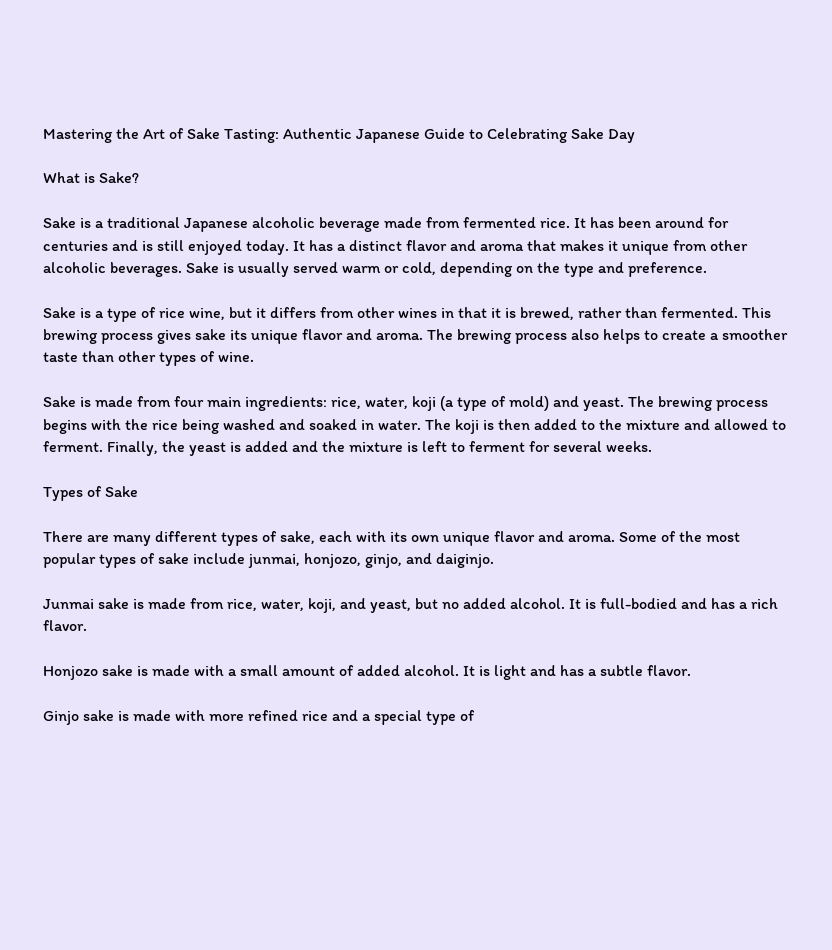Mastering the Art of Sake Tasting: Authentic Japanese Guide to Celebrating Sake Day

What is Sake?

Sake is a traditional Japanese alcoholic beverage made from fermented rice. It has been around for centuries and is still enjoyed today. It has a distinct flavor and aroma that makes it unique from other alcoholic beverages. Sake is usually served warm or cold, depending on the type and preference.

Sake is a type of rice wine, but it differs from other wines in that it is brewed, rather than fermented. This brewing process gives sake its unique flavor and aroma. The brewing process also helps to create a smoother taste than other types of wine.

Sake is made from four main ingredients: rice, water, koji (a type of mold) and yeast. The brewing process begins with the rice being washed and soaked in water. The koji is then added to the mixture and allowed to ferment. Finally, the yeast is added and the mixture is left to ferment for several weeks.

Types of Sake

There are many different types of sake, each with its own unique flavor and aroma. Some of the most popular types of sake include junmai, honjozo, ginjo, and daiginjo.

Junmai sake is made from rice, water, koji, and yeast, but no added alcohol. It is full-bodied and has a rich flavor.

Honjozo sake is made with a small amount of added alcohol. It is light and has a subtle flavor.

Ginjo sake is made with more refined rice and a special type of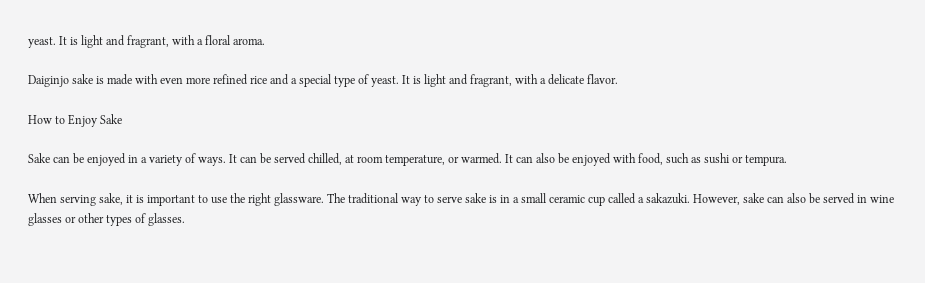yeast. It is light and fragrant, with a floral aroma.

Daiginjo sake is made with even more refined rice and a special type of yeast. It is light and fragrant, with a delicate flavor.

How to Enjoy Sake

Sake can be enjoyed in a variety of ways. It can be served chilled, at room temperature, or warmed. It can also be enjoyed with food, such as sushi or tempura.

When serving sake, it is important to use the right glassware. The traditional way to serve sake is in a small ceramic cup called a sakazuki. However, sake can also be served in wine glasses or other types of glasses.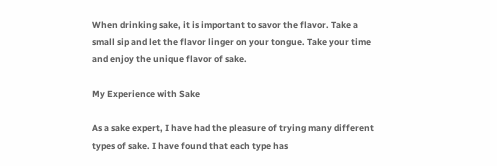When drinking sake, it is important to savor the flavor. Take a small sip and let the flavor linger on your tongue. Take your time and enjoy the unique flavor of sake.

My Experience with Sake

As a sake expert, I have had the pleasure of trying many different types of sake. I have found that each type has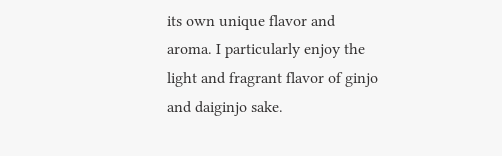its own unique flavor and aroma. I particularly enjoy the light and fragrant flavor of ginjo and daiginjo sake.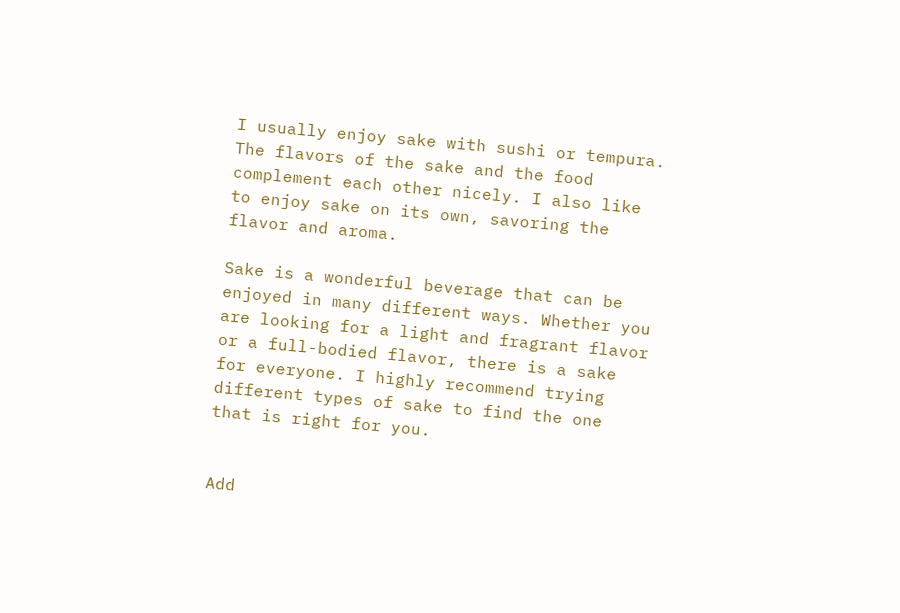I usually enjoy sake with sushi or tempura. The flavors of the sake and the food complement each other nicely. I also like to enjoy sake on its own, savoring the flavor and aroma.

Sake is a wonderful beverage that can be enjoyed in many different ways. Whether you are looking for a light and fragrant flavor or a full-bodied flavor, there is a sake for everyone. I highly recommend trying different types of sake to find the one that is right for you.


Add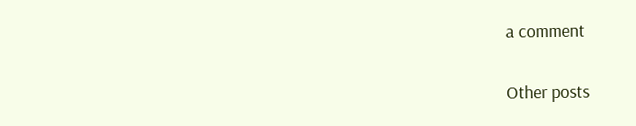a comment

Other posts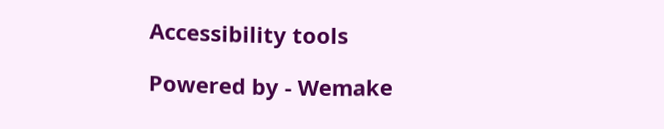Accessibility tools

Powered by - Wemake